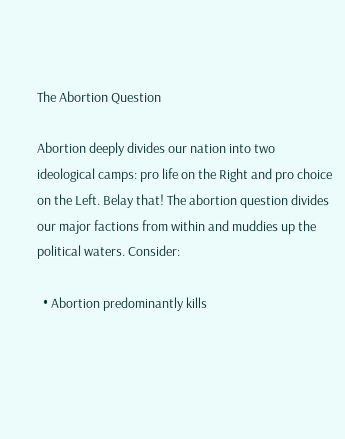The Abortion Question

Abortion deeply divides our nation into two ideological camps: pro life on the Right and pro choice on the Left. Belay that! The abortion question divides our major factions from within and muddies up the political waters. Consider:

  • Abortion predominantly kills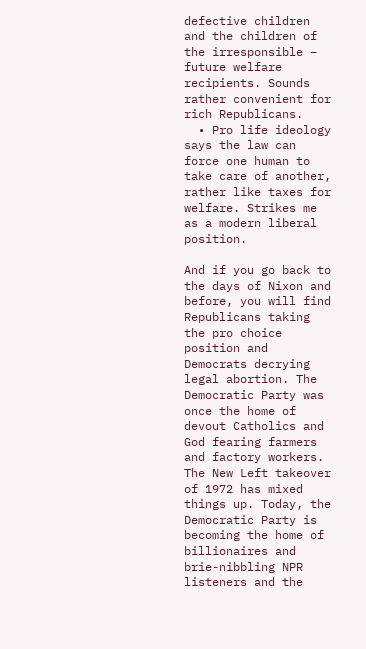defective children and the children of the irresponsible – future welfare recipients. Sounds rather convenient for rich Republicans.
  • Pro life ideology says the law can force one human to take care of another, rather like taxes for welfare. Strikes me as a modern liberal position.

And if you go back to the days of Nixon and before, you will find Republicans taking the pro choice position and Democrats decrying legal abortion. The Democratic Party was once the home of devout Catholics and God fearing farmers and factory workers. The New Left takeover of 1972 has mixed things up. Today, the Democratic Party is becoming the home of billionaires and brie-nibbling NPR listeners and the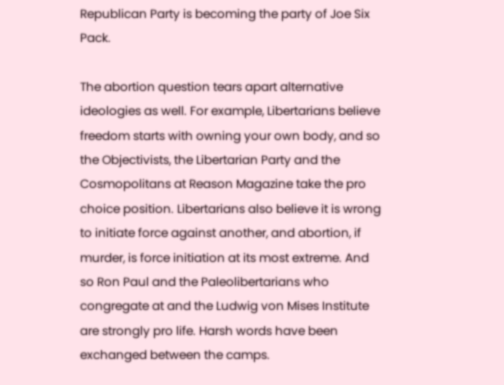Republican Party is becoming the party of Joe Six Pack.

The abortion question tears apart alternative ideologies as well. For example, Libertarians believe freedom starts with owning your own body, and so the Objectivists, the Libertarian Party and the Cosmopolitans at Reason Magazine take the pro choice position. Libertarians also believe it is wrong to initiate force against another, and abortion, if murder, is force initiation at its most extreme. And so Ron Paul and the Paleolibertarians who congregate at and the Ludwig von Mises Institute are strongly pro life. Harsh words have been exchanged between the camps.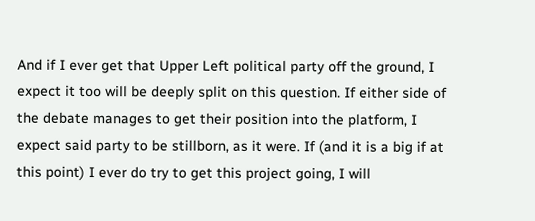And if I ever get that Upper Left political party off the ground, I expect it too will be deeply split on this question. If either side of the debate manages to get their position into the platform, I expect said party to be stillborn, as it were. If (and it is a big if at this point) I ever do try to get this project going, I will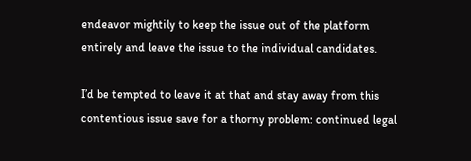endeavor mightily to keep the issue out of the platform entirely and leave the issue to the individual candidates.

I’d be tempted to leave it at that and stay away from this contentious issue save for a thorny problem: continued legal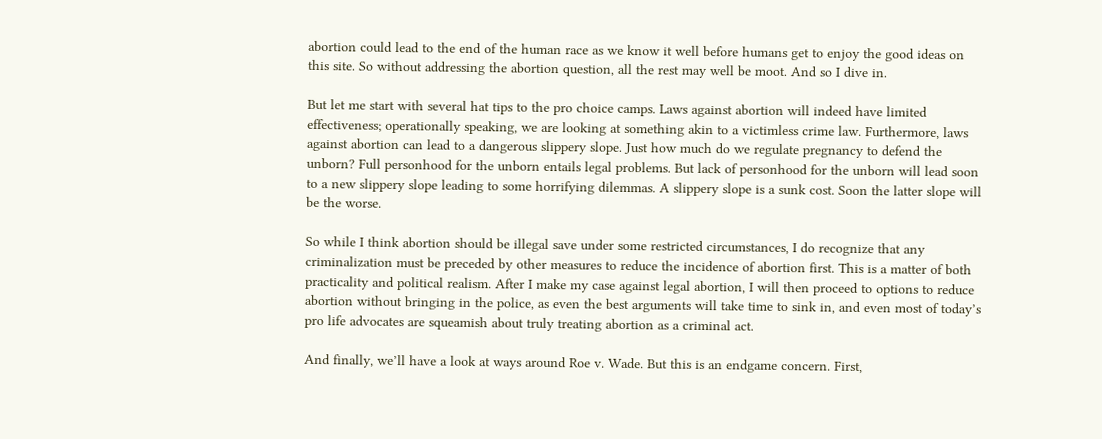abortion could lead to the end of the human race as we know it well before humans get to enjoy the good ideas on this site. So without addressing the abortion question, all the rest may well be moot. And so I dive in.

But let me start with several hat tips to the pro choice camps. Laws against abortion will indeed have limited effectiveness; operationally speaking, we are looking at something akin to a victimless crime law. Furthermore, laws against abortion can lead to a dangerous slippery slope. Just how much do we regulate pregnancy to defend the unborn? Full personhood for the unborn entails legal problems. But lack of personhood for the unborn will lead soon to a new slippery slope leading to some horrifying dilemmas. A slippery slope is a sunk cost. Soon the latter slope will be the worse.

So while I think abortion should be illegal save under some restricted circumstances, I do recognize that any criminalization must be preceded by other measures to reduce the incidence of abortion first. This is a matter of both practicality and political realism. After I make my case against legal abortion, I will then proceed to options to reduce abortion without bringing in the police, as even the best arguments will take time to sink in, and even most of today’s pro life advocates are squeamish about truly treating abortion as a criminal act.

And finally, we’ll have a look at ways around Roe v. Wade. But this is an endgame concern. First,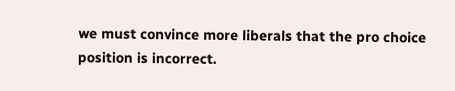we must convince more liberals that the pro choice position is incorrect.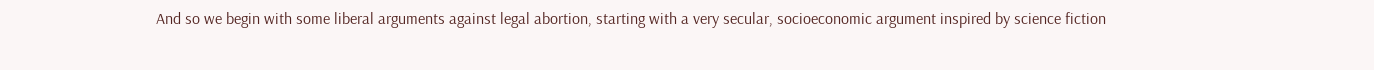And so we begin with some liberal arguments against legal abortion, starting with a very secular, socioeconomic argument inspired by science fiction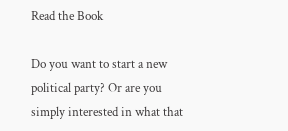Read the Book

Do you want to start a new political party? Or are you simply interested in what that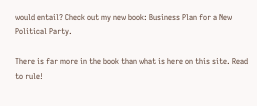would entail? Check out my new book: Business Plan for a New Political Party.

There is far more in the book than what is here on this site. Read to rule!